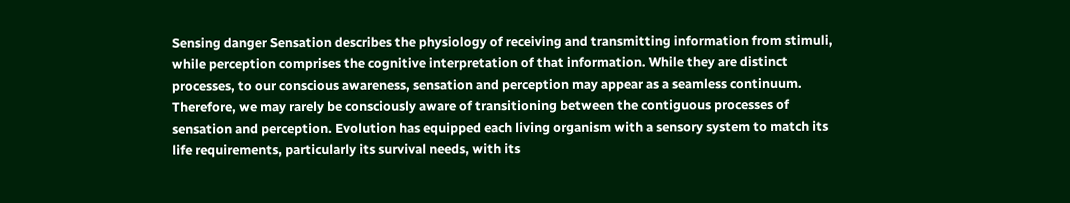Sensing danger Sensation describes the physiology of receiving and transmitting information from stimuli, while perception comprises the cognitive interpretation of that information. While they are distinct processes, to our conscious awareness, sensation and perception may appear as a seamless continuum. Therefore, we may rarely be consciously aware of transitioning between the contiguous processes of sensation and perception. Evolution has equipped each living organism with a sensory system to match its life requirements, particularly its survival needs, with its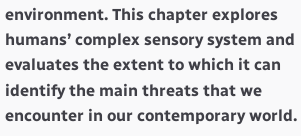environment. This chapter explores humans’ complex sensory system and evaluates the extent to which it can identify the main threats that we encounter in our contemporary world.